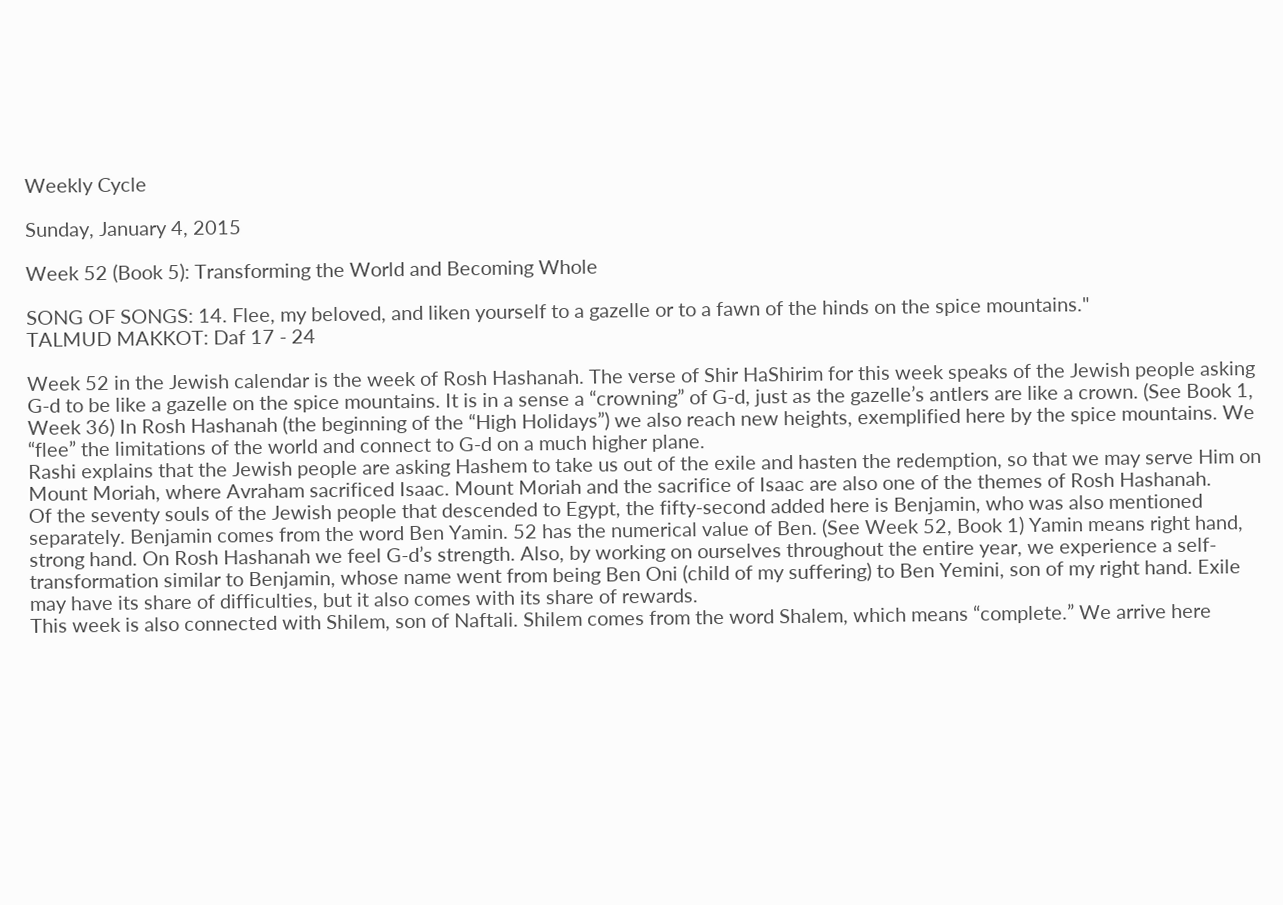Weekly Cycle

Sunday, January 4, 2015

Week 52 (Book 5): Transforming the World and Becoming Whole

SONG OF SONGS: 14. Flee, my beloved, and liken yourself to a gazelle or to a fawn of the hinds on the spice mountains."
TALMUD MAKKOT: Daf 17 - 24

Week 52 in the Jewish calendar is the week of Rosh Hashanah. The verse of Shir HaShirim for this week speaks of the Jewish people asking G-d to be like a gazelle on the spice mountains. It is in a sense a “crowning” of G-d, just as the gazelle’s antlers are like a crown. (See Book 1, Week 36) In Rosh Hashanah (the beginning of the “High Holidays”) we also reach new heights, exemplified here by the spice mountains. We “flee” the limitations of the world and connect to G-d on a much higher plane.
Rashi explains that the Jewish people are asking Hashem to take us out of the exile and hasten the redemption, so that we may serve Him on Mount Moriah, where Avraham sacrificed Isaac. Mount Moriah and the sacrifice of Isaac are also one of the themes of Rosh Hashanah.
Of the seventy souls of the Jewish people that descended to Egypt, the fifty-second added here is Benjamin, who was also mentioned separately. Benjamin comes from the word Ben Yamin. 52 has the numerical value of Ben. (See Week 52, Book 1) Yamin means right hand, strong hand. On Rosh Hashanah we feel G-d’s strength. Also, by working on ourselves throughout the entire year, we experience a self-transformation similar to Benjamin, whose name went from being Ben Oni (child of my suffering) to Ben Yemini, son of my right hand. Exile may have its share of difficulties, but it also comes with its share of rewards.
This week is also connected with Shilem, son of Naftali. Shilem comes from the word Shalem, which means “complete.” We arrive here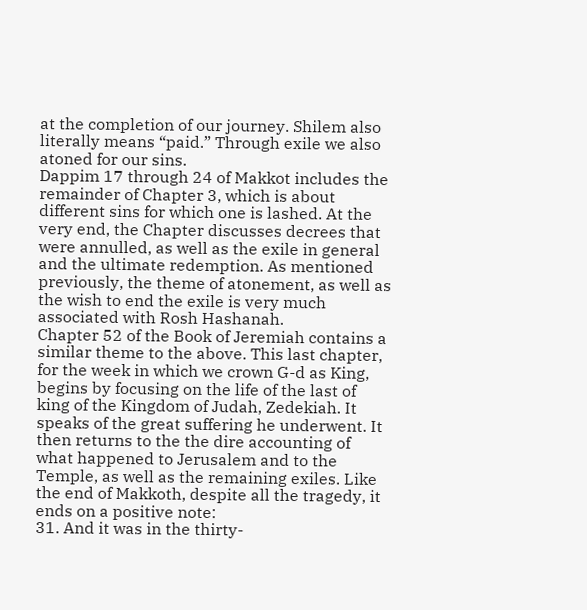at the completion of our journey. Shilem also literally means “paid.” Through exile we also atoned for our sins.
Dappim 17 through 24 of Makkot includes the remainder of Chapter 3, which is about different sins for which one is lashed. At the very end, the Chapter discusses decrees that were annulled, as well as the exile in general and the ultimate redemption. As mentioned previously, the theme of atonement, as well as the wish to end the exile is very much associated with Rosh Hashanah.
Chapter 52 of the Book of Jeremiah contains a similar theme to the above. This last chapter, for the week in which we crown G-d as King, begins by focusing on the life of the last of king of the Kingdom of Judah, Zedekiah. It speaks of the great suffering he underwent. It then returns to the the dire accounting of what happened to Jerusalem and to the Temple, as well as the remaining exiles. Like the end of Makkoth, despite all the tragedy, it ends on a positive note:
31. And it was in the thirty-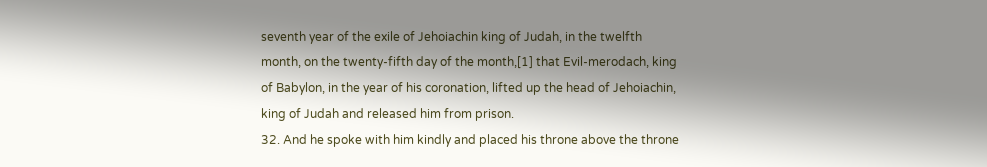seventh year of the exile of Jehoiachin king of Judah, in the twelfth month, on the twenty-fifth day of the month,[1] that Evil-merodach, king of Babylon, in the year of his coronation, lifted up the head of Jehoiachin, king of Judah and released him from prison.
32. And he spoke with him kindly and placed his throne above the throne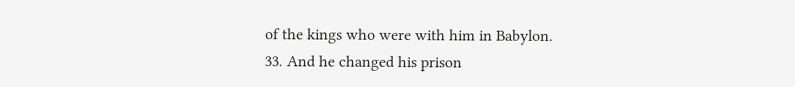of the kings who were with him in Babylon.
33. And he changed his prison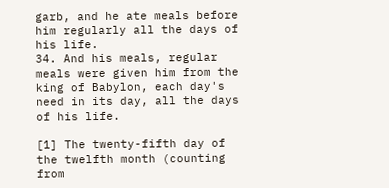garb, and he ate meals before him regularly all the days of his life.
34. And his meals, regular meals were given him from the king of Babylon, each day's need in its day, all the days of his life.

[1] The twenty-fifth day of the twelfth month (counting from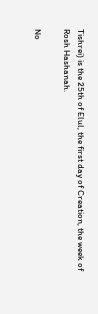Tishrei) is the 25th of Elul, the first day of Creation, the week of Rosh Hashanah.

No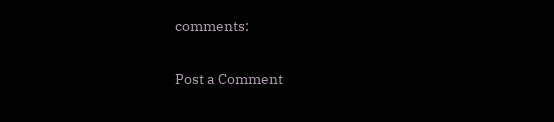comments:

Post a Comment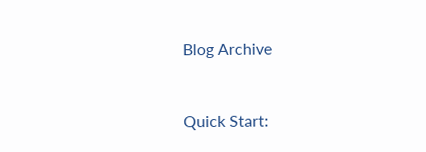Blog Archive


Quick Start: